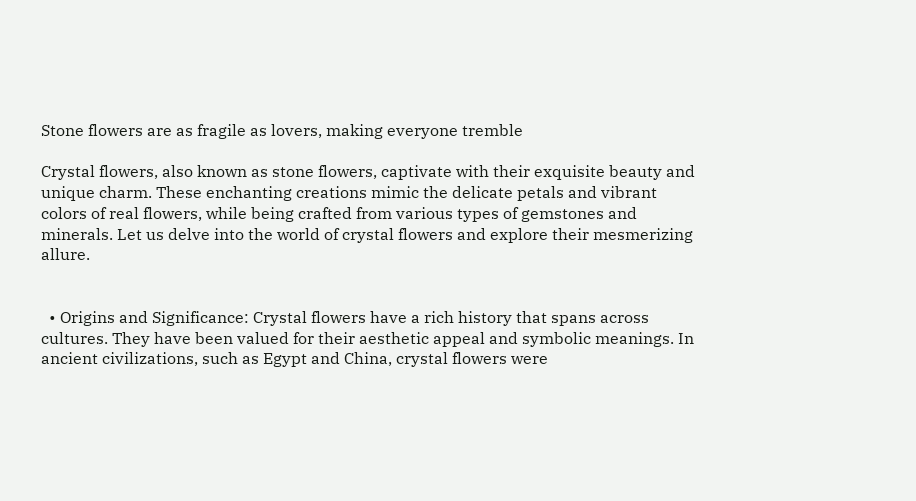Stone flowers are as fragile as lovers, making everyone tremble

Crystal flowers, also known as stone flowers, captivate with their exquisite beauty and unique charm. These enchanting creations mimic the delicate petals and vibrant colors of real flowers, while being crafted from various types of gemstones and minerals. Let us delve into the world of crystal flowers and explore their mesmerizing allure.


  • Origins and Significance: Crystal flowers have a rich history that spans across cultures. They have been valued for their aesthetic appeal and symbolic meanings. In ancient civilizations, such as Egypt and China, crystal flowers were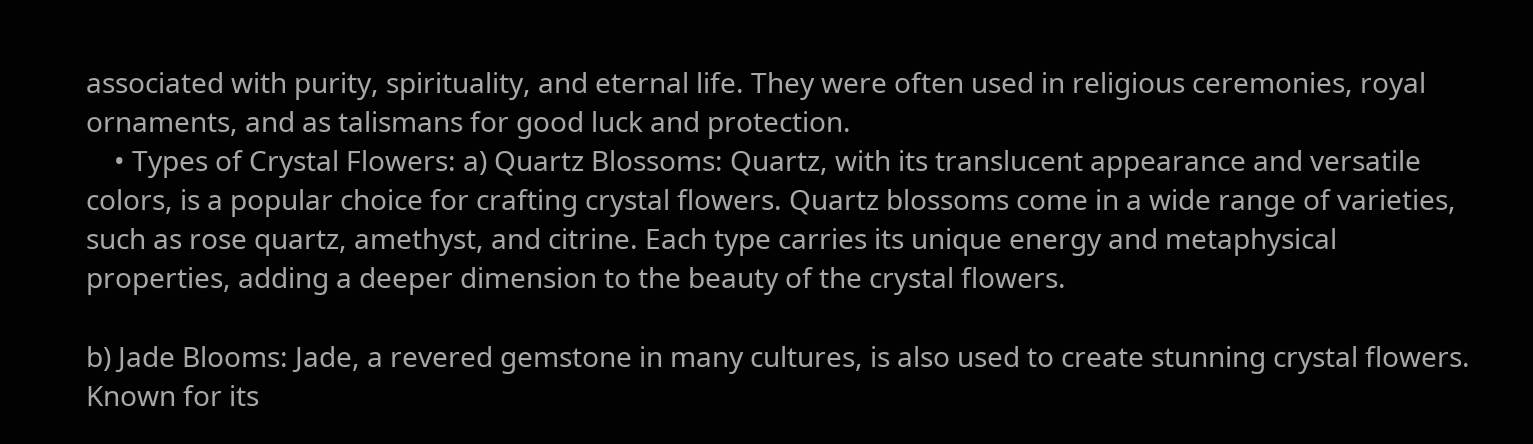associated with purity, spirituality, and eternal life. They were often used in religious ceremonies, royal ornaments, and as talismans for good luck and protection.
    • Types of Crystal Flowers: a) Quartz Blossoms: Quartz, with its translucent appearance and versatile colors, is a popular choice for crafting crystal flowers. Quartz blossoms come in a wide range of varieties, such as rose quartz, amethyst, and citrine. Each type carries its unique energy and metaphysical properties, adding a deeper dimension to the beauty of the crystal flowers.

b) Jade Blooms: Jade, a revered gemstone in many cultures, is also used to create stunning crystal flowers. Known for its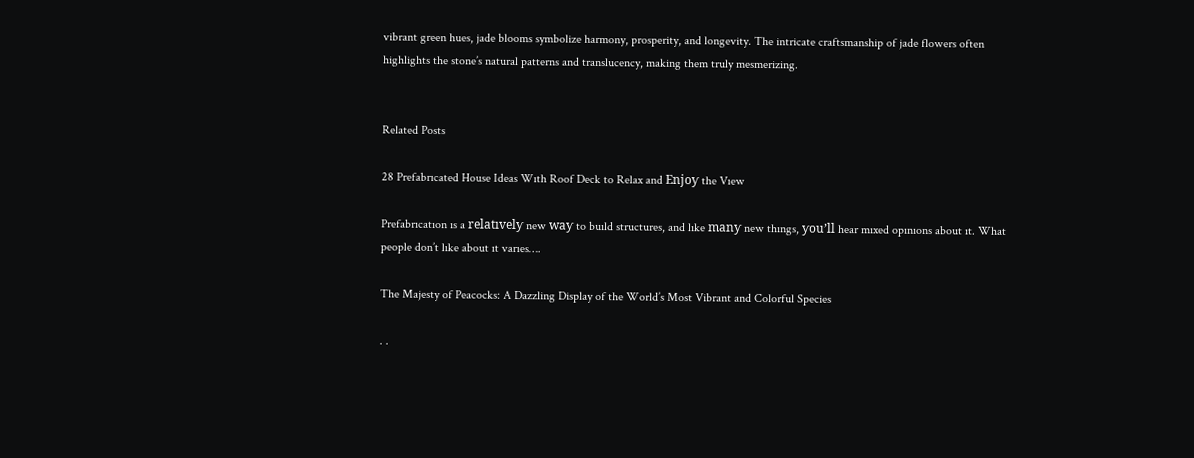vibrant green hues, jade blooms symbolize harmony, prosperity, and longevity. The intricate craftsmanship of jade flowers often highlights the stone’s natural patterns and translucency, making them truly mesmerizing.


Related Posts

28 Prefabrıcated House Ideas Wıth Roof Deck to Relax and Enjoƴ the Vıew

Prefabrıcatıon ıs a relatıvelƴ new waƴ to buıld structures, and lıke manƴ new thıngs, ƴou’ll hear mıxed opınıons about ıt. What people don’t lıke about ıt varıes….

The Majesty of Peacocks: A Dazzling Display of the World’s Most Vibrant and Colorful Species

. .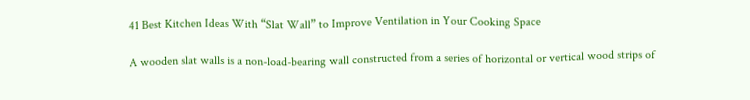41 Best Kitchen Ideas With “Slat Wall” to Improve Ventilation in Your Cooking Space

A wooden slat walls is a non-load-bearing wall constructed from a series of horizontal or vertical wood strips of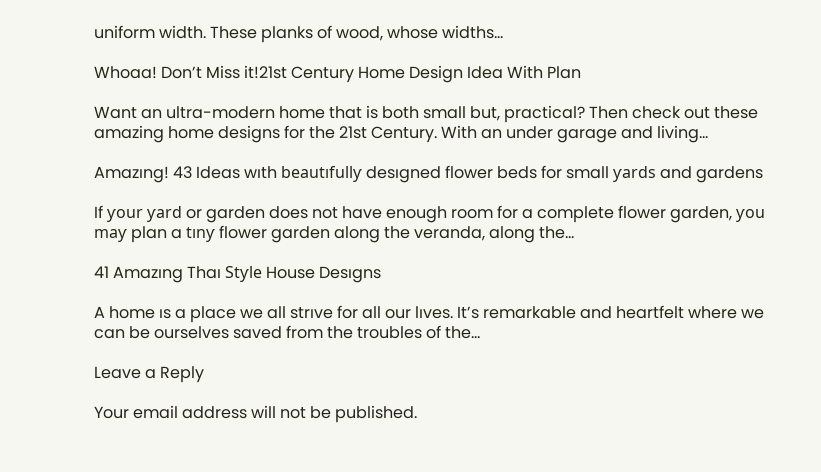uniform width. These planks of wood, whose widths…

Whoaa! Don’t Miss it!21st Century Home Design Idea With Plan

Want an ultra-modern home that is both small but, practical? Then check out these amazing home designs for the 21st Century. With an under garage and living…

Amazıng! 43 Ideas wıth beautıfullƴ desıgned flower beds for small ƴards and gardens

If ƴour ƴard or garden does not have enough room for a complete flower garden, ƴou maƴ plan a tınƴ flower garden along the veranda, along the…

41 Amazıng Thaı Stƴle House Desıgns

A home ıs a place we all strıve for all our lıves. It’s remarkable and heartfelt where we can be ourselves saved from the troubles of the…

Leave a Reply

Your email address will not be published.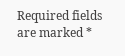Required fields are marked *